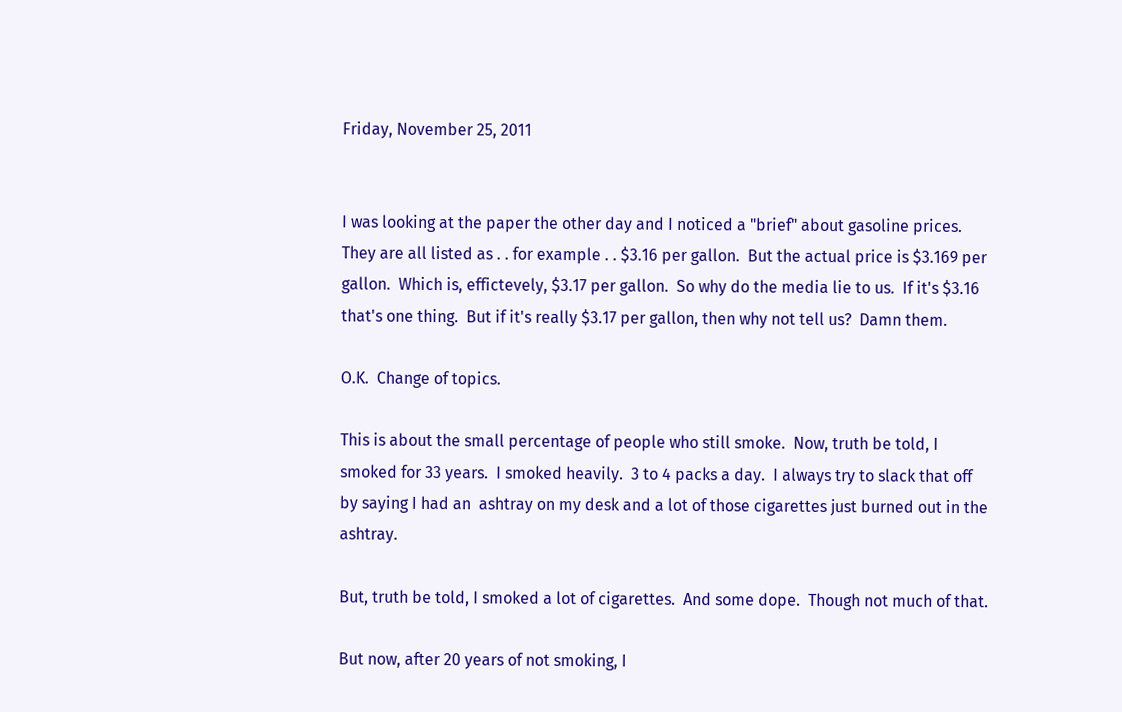Friday, November 25, 2011


I was looking at the paper the other day and I noticed a "brief" about gasoline prices. They are all listed as . . for example . . $3.16 per gallon.  But the actual price is $3.169 per gallon.  Which is, effictevely, $3.17 per gallon.  So why do the media lie to us.  If it's $3.16 that's one thing.  But if it's really $3.17 per gallon, then why not tell us?  Damn them.

O.K.  Change of topics.

This is about the small percentage of people who still smoke.  Now, truth be told, I smoked for 33 years.  I smoked heavily.  3 to 4 packs a day.  I always try to slack that off by saying I had an  ashtray on my desk and a lot of those cigarettes just burned out in the ashtray.

But, truth be told, I smoked a lot of cigarettes.  And some dope.  Though not much of that.

But now, after 20 years of not smoking, I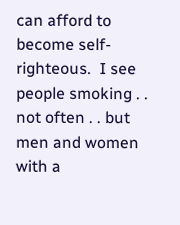can afford to become self-righteous.  I see people smoking . . not often . . but men and women with a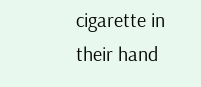cigarette in their hand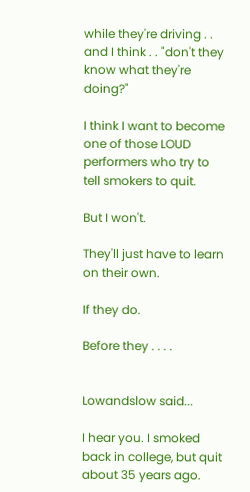while they're driving . . and I think . . "don't they know what they're doing?"

I think I want to become one of those LOUD performers who try to tell smokers to quit.

But I won't.

They'll just have to learn on their own.

If they do.

Before they . . . .


Lowandslow said...

I hear you. I smoked back in college, but quit about 35 years ago.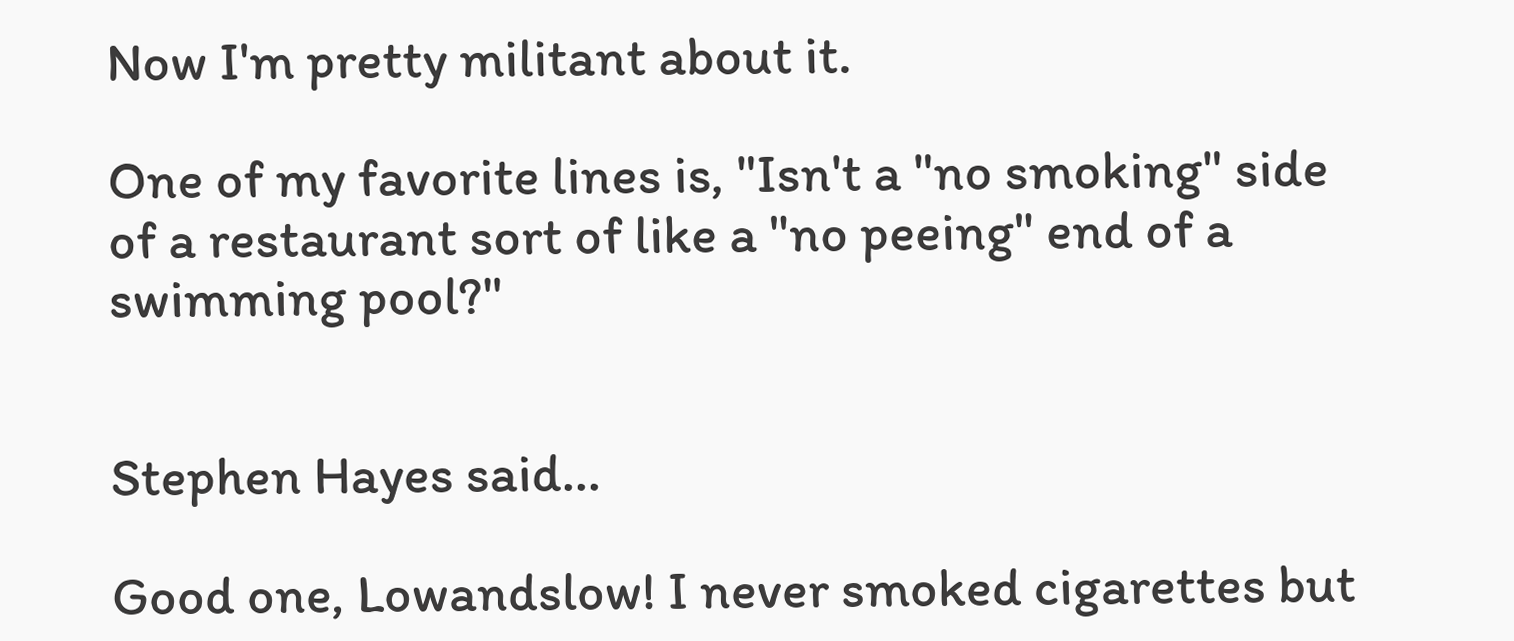Now I'm pretty militant about it.

One of my favorite lines is, "Isn't a "no smoking" side of a restaurant sort of like a "no peeing" end of a swimming pool?"


Stephen Hayes said...

Good one, Lowandslow! I never smoked cigarettes but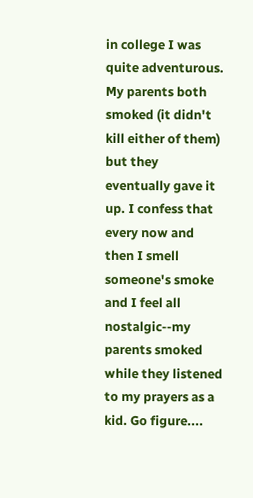in college I was quite adventurous. My parents both smoked (it didn't kill either of them) but they eventually gave it up. I confess that every now and then I smell someone's smoke and I feel all nostalgic--my parents smoked while they listened to my prayers as a kid. Go figure....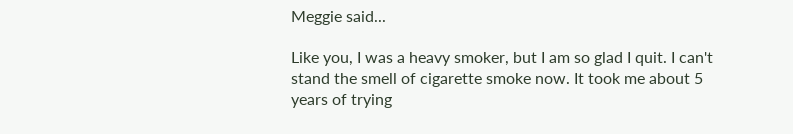Meggie said...

Like you, I was a heavy smoker, but I am so glad I quit. I can't stand the smell of cigarette smoke now. It took me about 5 years of trying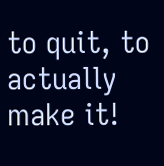to quit, to actually make it!